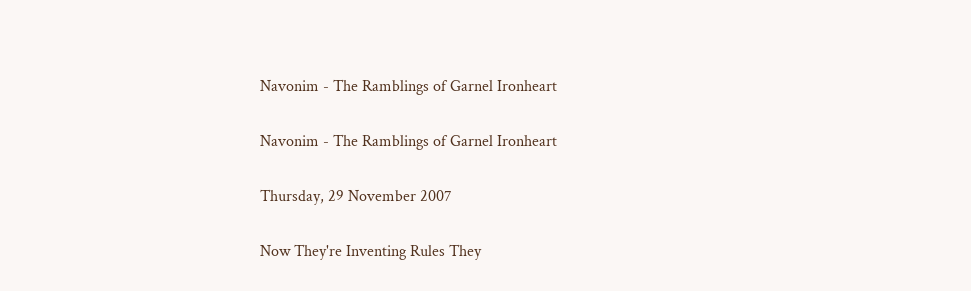Navonim - The Ramblings of Garnel Ironheart

Navonim - The Ramblings of Garnel Ironheart

Thursday, 29 November 2007

Now They're Inventing Rules They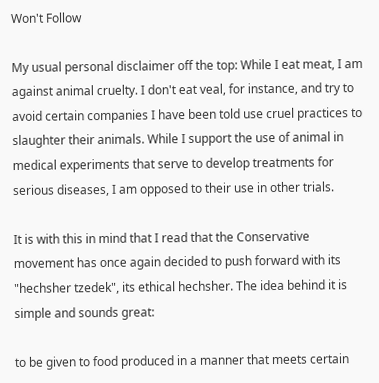Won't Follow

My usual personal disclaimer off the top: While I eat meat, I am against animal cruelty. I don't eat veal, for instance, and try to avoid certain companies I have been told use cruel practices to slaughter their animals. While I support the use of animal in medical experiments that serve to develop treatments for serious diseases, I am opposed to their use in other trials.

It is with this in mind that I read that the Conservative movement has once again decided to push forward with its "hechsher tzedek", its ethical hechsher. The idea behind it is simple and sounds great:

to be given to food produced in a manner that meets certain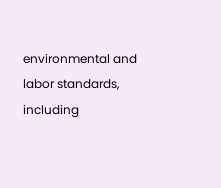environmental and labor standards, including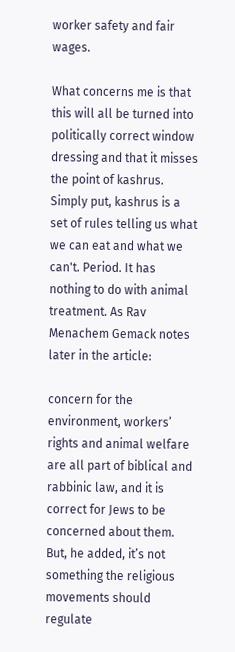worker safety and fair wages.

What concerns me is that this will all be turned into politically correct window dressing and that it misses the point of kashrus. Simply put, kashrus is a set of rules telling us what we can eat and what we can't. Period. It has nothing to do with animal treatment. As Rav Menachem Gemack notes later in the article:

concern for the environment, workers’ rights and animal welfare are all part of biblical and rabbinic law, and it is correct for Jews to be concerned about them. But, he added, it’s not something the religious movements should regulate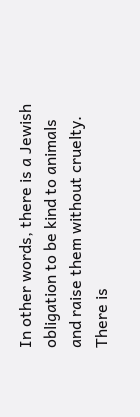In other words, there is a Jewish obligation to be kind to animals and raise them without cruelty. There is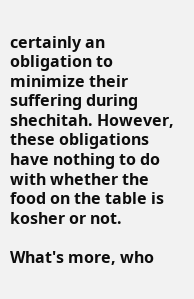certainly an obligation to minimize their suffering during shechitah. However, these obligations have nothing to do with whether the food on the table is kosher or not.

What's more, who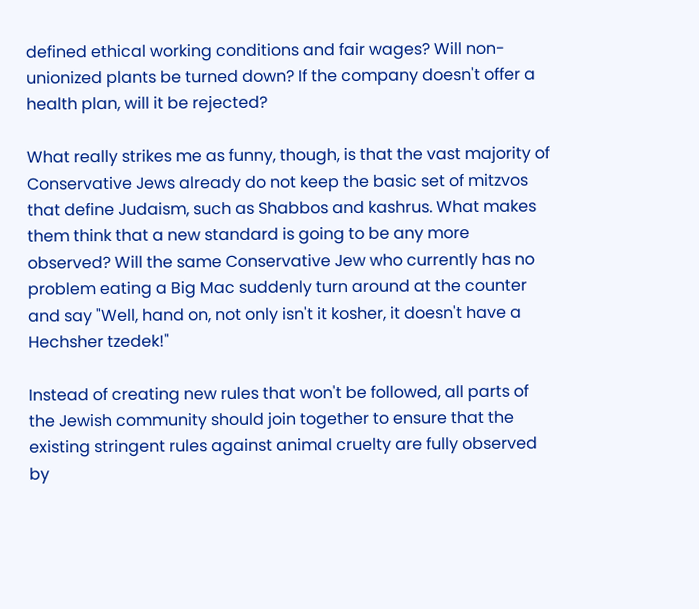defined ethical working conditions and fair wages? Will non-unionized plants be turned down? If the company doesn't offer a health plan, will it be rejected?

What really strikes me as funny, though, is that the vast majority of Conservative Jews already do not keep the basic set of mitzvos that define Judaism, such as Shabbos and kashrus. What makes them think that a new standard is going to be any more observed? Will the same Conservative Jew who currently has no problem eating a Big Mac suddenly turn around at the counter and say "Well, hand on, not only isn't it kosher, it doesn't have a Hechsher tzedek!"

Instead of creating new rules that won't be followed, all parts of the Jewish community should join together to ensure that the existing stringent rules against animal cruelty are fully observed by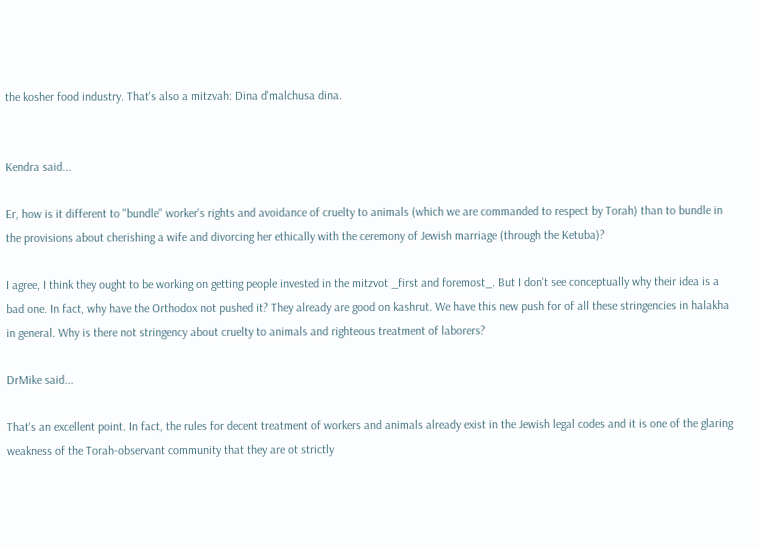the kosher food industry. That's also a mitzvah: Dina d'malchusa dina.


Kendra said...

Er, how is it different to "bundle" worker's rights and avoidance of cruelty to animals (which we are commanded to respect by Torah) than to bundle in the provisions about cherishing a wife and divorcing her ethically with the ceremony of Jewish marriage (through the Ketuba)?

I agree, I think they ought to be working on getting people invested in the mitzvot _first and foremost_. But I don't see conceptually why their idea is a bad one. In fact, why have the Orthodox not pushed it? They already are good on kashrut. We have this new push for of all these stringencies in halakha in general. Why is there not stringency about cruelty to animals and righteous treatment of laborers?

DrMike said...

That's an excellent point. In fact, the rules for decent treatment of workers and animals already exist in the Jewish legal codes and it is one of the glaring weakness of the Torah-observant community that they are ot strictly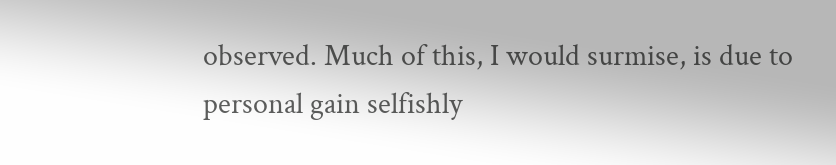observed. Much of this, I would surmise, is due to personal gain selfishly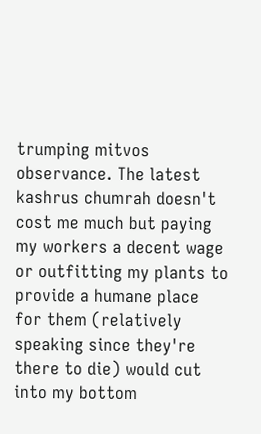trumping mitvos observance. The latest kashrus chumrah doesn't cost me much but paying my workers a decent wage or outfitting my plants to provide a humane place for them (relatively speaking since they're there to die) would cut into my bottom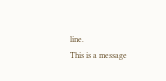line.
This is a message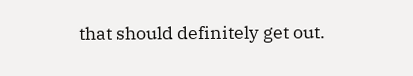that should definitely get out.